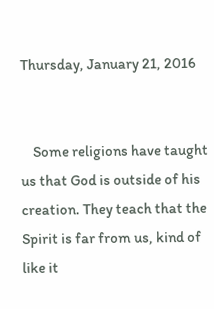Thursday, January 21, 2016


    Some religions have taught us that God is outside of his creation. They teach that the Spirit is far from us, kind of like it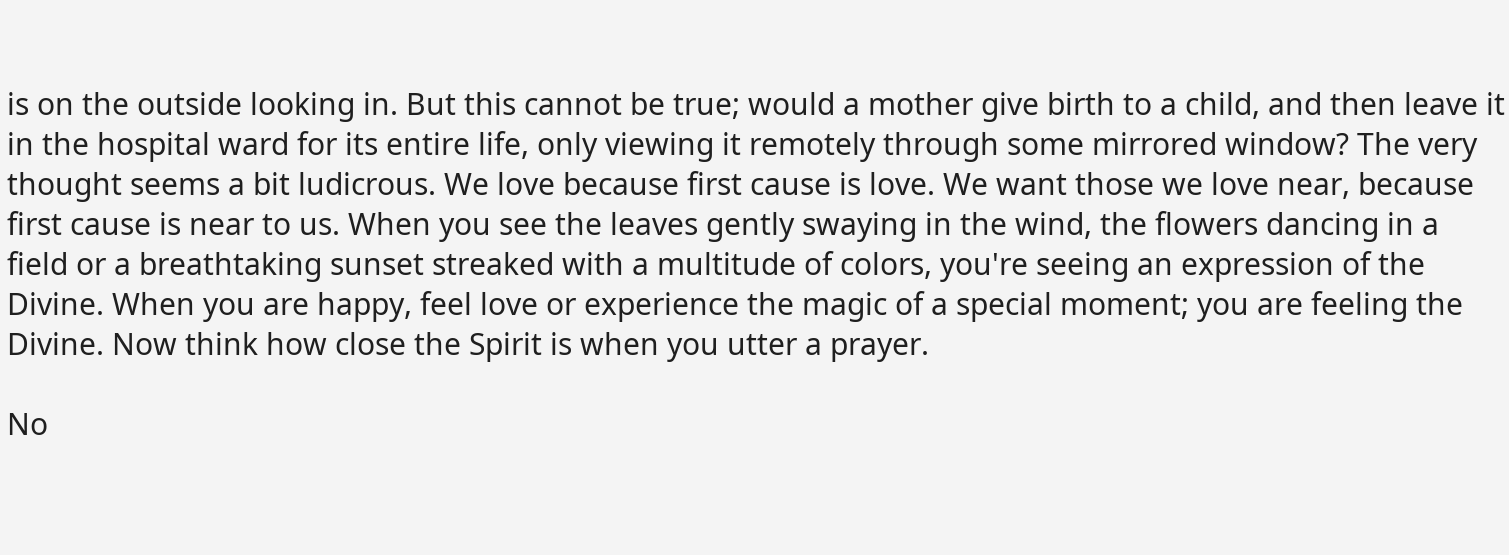is on the outside looking in. But this cannot be true; would a mother give birth to a child, and then leave it in the hospital ward for its entire life, only viewing it remotely through some mirrored window? The very thought seems a bit ludicrous. We love because first cause is love. We want those we love near, because first cause is near to us. When you see the leaves gently swaying in the wind, the flowers dancing in a field or a breathtaking sunset streaked with a multitude of colors, you're seeing an expression of the Divine. When you are happy, feel love or experience the magic of a special moment; you are feeling the Divine. Now think how close the Spirit is when you utter a prayer.

No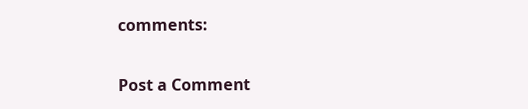comments:

Post a Comment